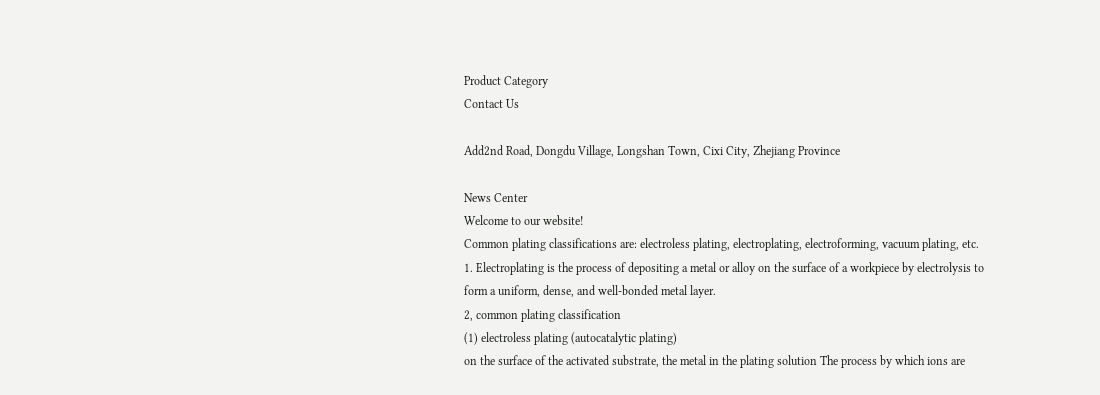Product Category
Contact Us

Add2nd Road, Dongdu Village, Longshan Town, Cixi City, Zhejiang Province

News Center
Welcome to our website!
Common plating classifications are: electroless plating, electroplating, electroforming, vacuum plating, etc.
1. Electroplating is the process of depositing a metal or alloy on the surface of a workpiece by electrolysis to form a uniform, dense, and well-bonded metal layer.
2, common plating classification
(1) electroless plating (autocatalytic plating)
on the surface of the activated substrate, the metal in the plating solution The process by which ions are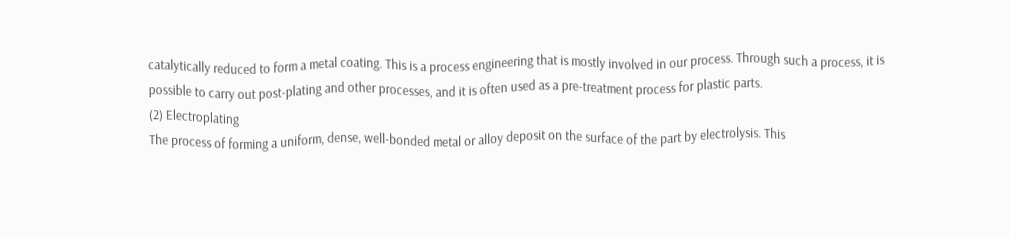catalytically reduced to form a metal coating. This is a process engineering that is mostly involved in our process. Through such a process, it is possible to carry out post-plating and other processes, and it is often used as a pre-treatment process for plastic parts.
(2) Electroplating
The process of forming a uniform, dense, well-bonded metal or alloy deposit on the surface of the part by electrolysis. This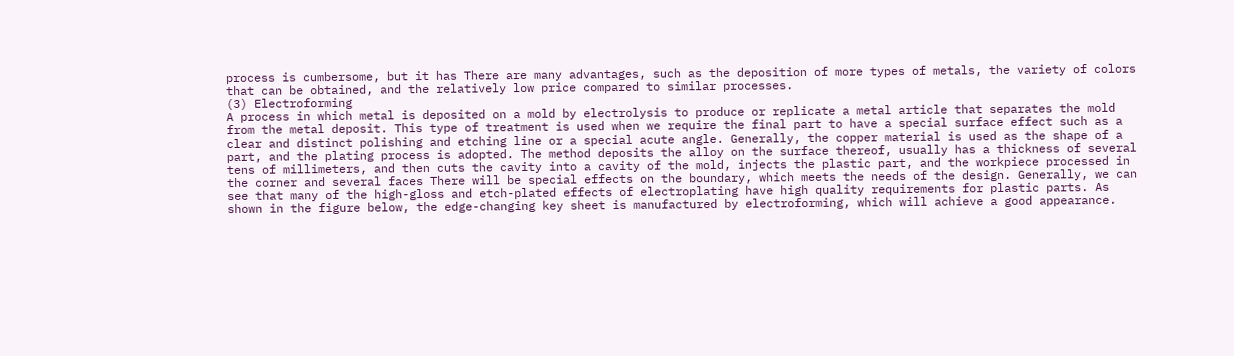process is cumbersome, but it has There are many advantages, such as the deposition of more types of metals, the variety of colors that can be obtained, and the relatively low price compared to similar processes.
(3) Electroforming
A process in which metal is deposited on a mold by electrolysis to produce or replicate a metal article that separates the mold from the metal deposit. This type of treatment is used when we require the final part to have a special surface effect such as a clear and distinct polishing and etching line or a special acute angle. Generally, the copper material is used as the shape of a part, and the plating process is adopted. The method deposits the alloy on the surface thereof, usually has a thickness of several tens of millimeters, and then cuts the cavity into a cavity of the mold, injects the plastic part, and the workpiece processed in the corner and several faces There will be special effects on the boundary, which meets the needs of the design. Generally, we can see that many of the high-gloss and etch-plated effects of electroplating have high quality requirements for plastic parts. As shown in the figure below, the edge-changing key sheet is manufactured by electroforming, which will achieve a good appearance.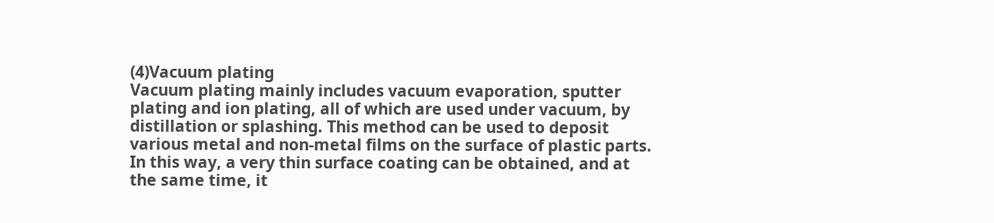(4)Vacuum plating
Vacuum plating mainly includes vacuum evaporation, sputter plating and ion plating, all of which are used under vacuum, by distillation or splashing. This method can be used to deposit various metal and non-metal films on the surface of plastic parts. In this way, a very thin surface coating can be obtained, and at the same time, it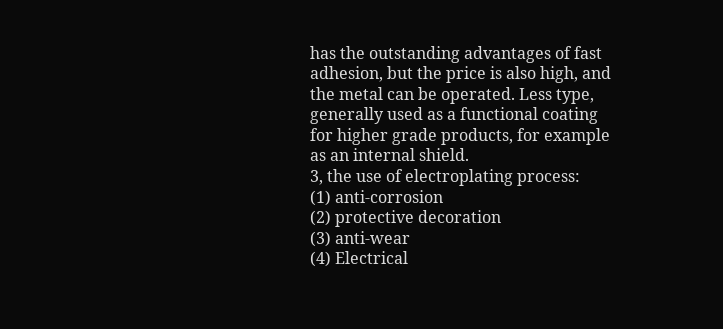has the outstanding advantages of fast adhesion, but the price is also high, and the metal can be operated. Less type, generally used as a functional coating for higher grade products, for example as an internal shield.
3, the use of electroplating process:
(1) anti-corrosion
(2) protective decoration
(3) anti-wear
(4) Electrical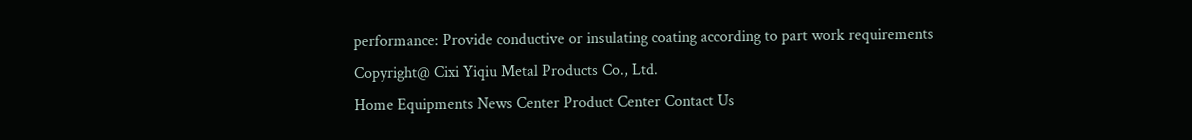performance: Provide conductive or insulating coating according to part work requirements
Copyright@ Cixi Yiqiu Metal Products Co., Ltd.
Home Equipments News Center Product Center Contact Us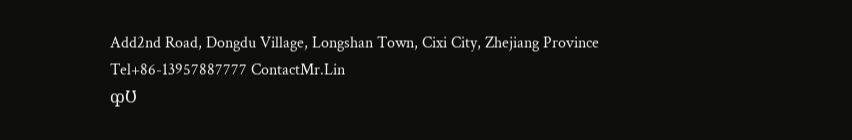Add2nd Road, Dongdu Village, Longshan Town, Cixi City, Zhejiang Province
Tel+86-13957887777 ContactMr.Lin
ȹƱ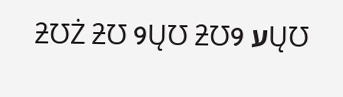ƻƱŻ ƻƱ 9ŲƱ ƻƱע 9ŲƱ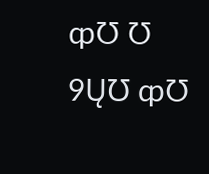ȹƱ Ʊ 9ŲƱ ȹƱ